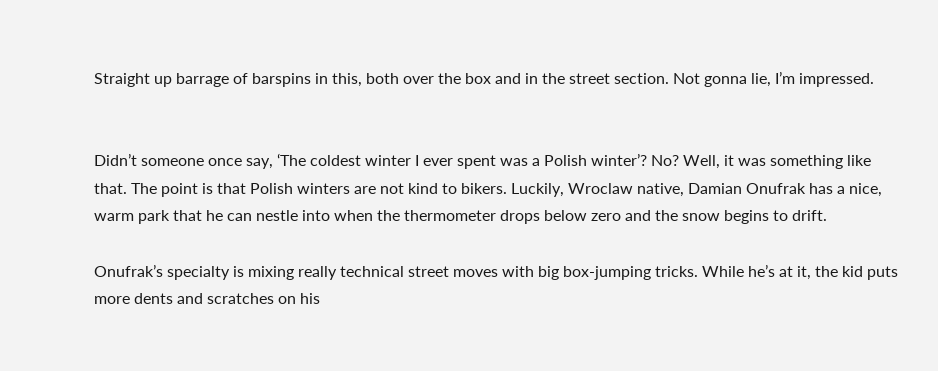Straight up barrage of barspins in this, both over the box and in the street section. Not gonna lie, I’m impressed.


Didn’t someone once say, ‘The coldest winter I ever spent was a Polish winter’? No? Well, it was something like that. The point is that Polish winters are not kind to bikers. Luckily, Wroclaw native, Damian Onufrak has a nice, warm park that he can nestle into when the thermometer drops below zero and the snow begins to drift.

Onufrak’s specialty is mixing really technical street moves with big box-jumping tricks. While he’s at it, the kid puts more dents and scratches on his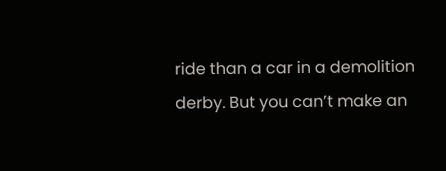ride than a car in a demolition derby. But you can’t make an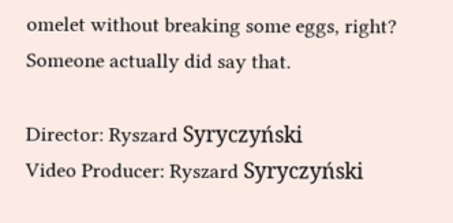omelet without breaking some eggs, right? Someone actually did say that.

Director: Ryszard Syryczyński
Video Producer: Ryszard Syryczyński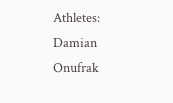Athletes: Damian Onufrak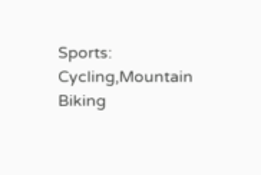Sports: Cycling,Mountain Biking